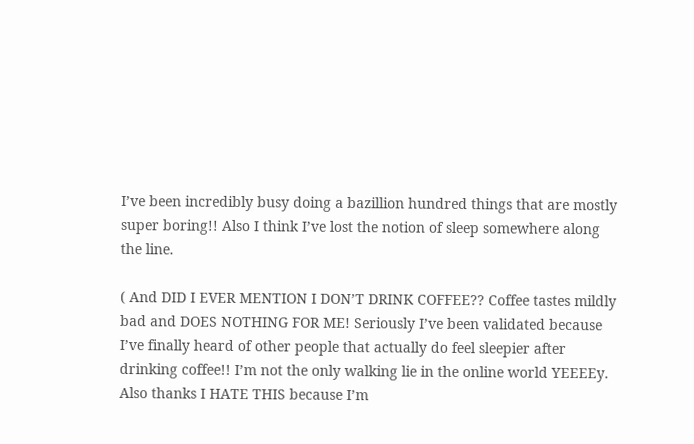I’ve been incredibly busy doing a bazillion hundred things that are mostly super boring!! Also I think I’ve lost the notion of sleep somewhere along the line.

( And DID I EVER MENTION I DON’T DRINK COFFEE?? Coffee tastes mildly bad and DOES NOTHING FOR ME! Seriously I’ve been validated because I’ve finally heard of other people that actually do feel sleepier after drinking coffee!! I’m not the only walking lie in the online world YEEEEy. Also thanks I HATE THIS because I’m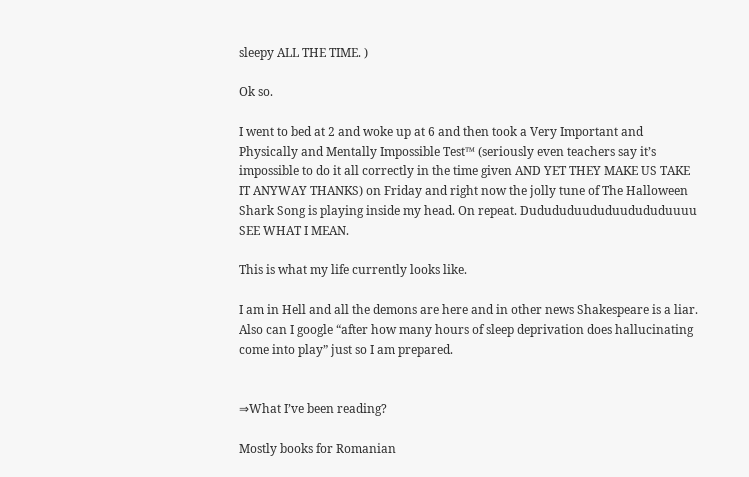sleepy ALL THE TIME. )

Ok so.

I went to bed at 2 and woke up at 6 and then took a Very Important and Physically and Mentally Impossible Test™ (seriously even teachers say it’s impossible to do it all correctly in the time given AND YET THEY MAKE US TAKE IT ANYWAY THANKS) on Friday and right now the jolly tune of The Halloween Shark Song is playing inside my head. On repeat. Dudududuududuudududuuuu SEE WHAT I MEAN.

This is what my life currently looks like.

I am in Hell and all the demons are here and in other news Shakespeare is a liar. Also can I google “after how many hours of sleep deprivation does hallucinating come into play” just so I am prepared.


⇒What I’ve been reading?

Mostly books for Romanian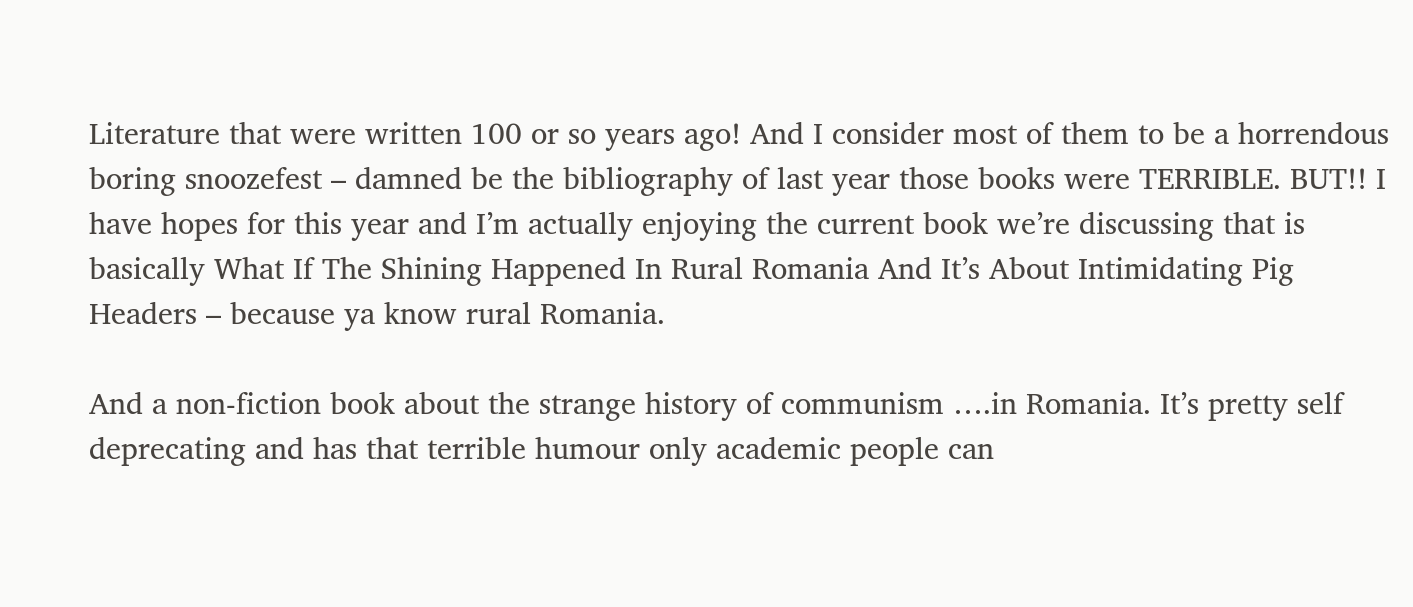Literature that were written 100 or so years ago! And I consider most of them to be a horrendous boring snoozefest – damned be the bibliography of last year those books were TERRIBLE. BUT!! I have hopes for this year and I’m actually enjoying the current book we’re discussing that is basically What If The Shining Happened In Rural Romania And It’s About Intimidating Pig Headers – because ya know rural Romania.

And a non-fiction book about the strange history of communism ….in Romania. It’s pretty self deprecating and has that terrible humour only academic people can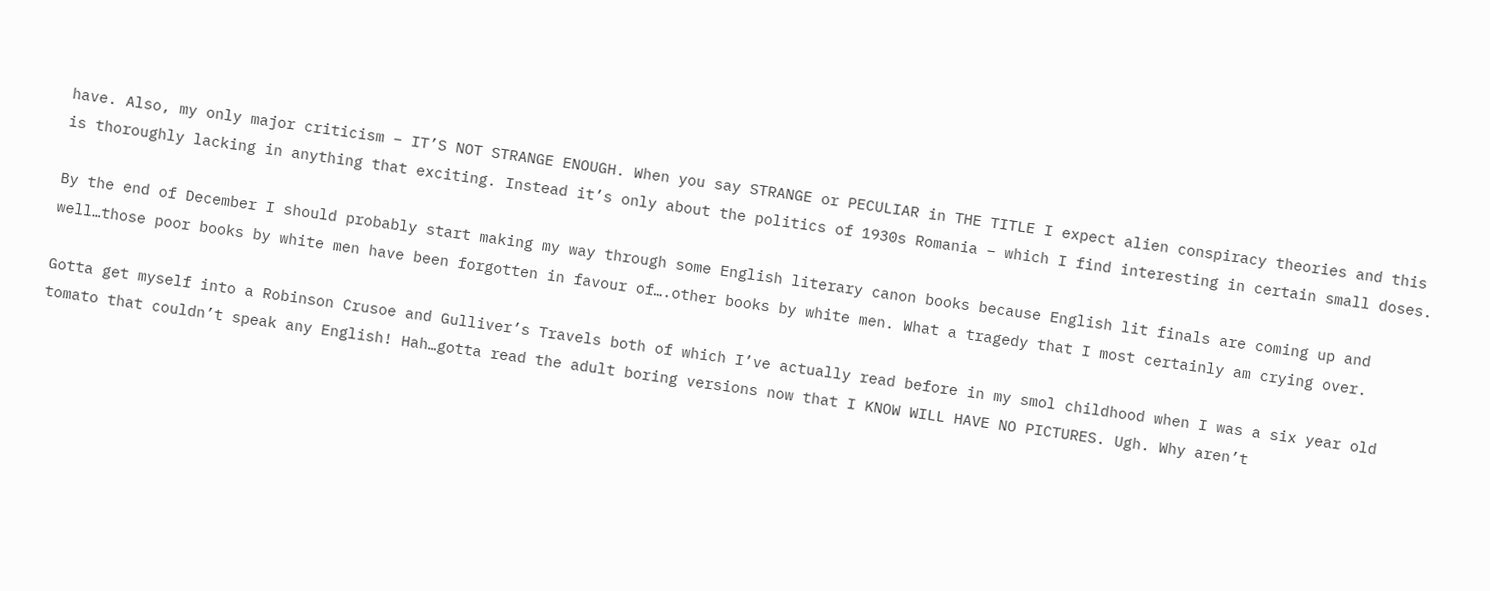have. Also, my only major criticism – IT’S NOT STRANGE ENOUGH. When you say STRANGE or PECULIAR in THE TITLE I expect alien conspiracy theories and this is thoroughly lacking in anything that exciting. Instead it’s only about the politics of 1930s Romania – which I find interesting in certain small doses.

By the end of December I should probably start making my way through some English literary canon books because English lit finals are coming up and well…those poor books by white men have been forgotten in favour of….other books by white men. What a tragedy that I most certainly am crying over.

Gotta get myself into a Robinson Crusoe and Gulliver’s Travels both of which I’ve actually read before in my smol childhood when I was a six year old tomato that couldn’t speak any English! Hah…gotta read the adult boring versions now that I KNOW WILL HAVE NO PICTURES. Ugh. Why aren’t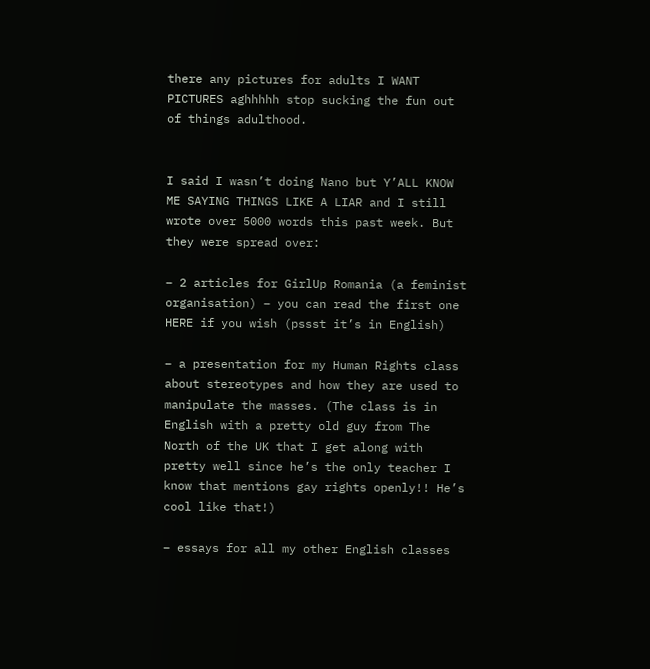there any pictures for adults I WANT PICTURES aghhhhh stop sucking the fun out of things adulthood.


I said I wasn’t doing Nano but Y’ALL KNOW ME SAYING THINGS LIKE A LIAR and I still wrote over 5000 words this past week. But they were spread over:

– 2 articles for GirlUp Romania (a feminist organisation) – you can read the first one HERE if you wish (pssst it’s in English)

– a presentation for my Human Rights class about stereotypes and how they are used to manipulate the masses. (The class is in English with a pretty old guy from The North of the UK that I get along with pretty well since he’s the only teacher I know that mentions gay rights openly!! He’s cool like that!)

– essays for all my other English classes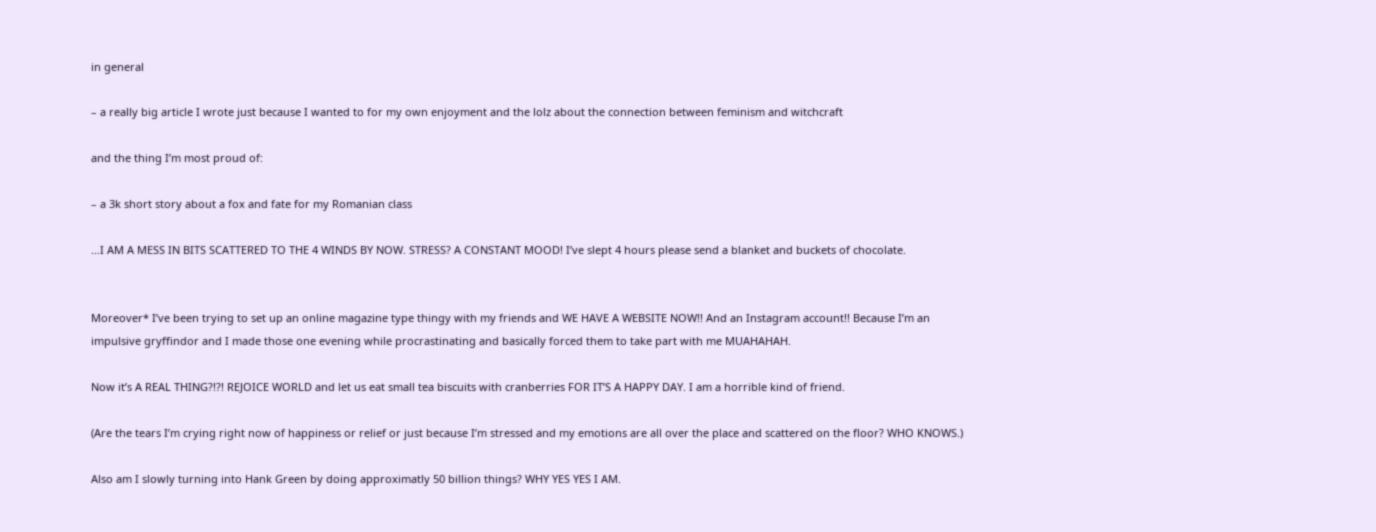in general

– a really big article I wrote just because I wanted to for my own enjoyment and the lolz about the connection between feminism and witchcraft

and the thing I’m most proud of:

– a 3k short story about a fox and fate for my Romanian class

…I AM A MESS IN BITS SCATTERED TO THE 4 WINDS BY NOW. STRESS? A CONSTANT MOOD! I’ve slept 4 hours please send a blanket and buckets of chocolate.


Moreover* I’ve been trying to set up an online magazine type thingy with my friends and WE HAVE A WEBSITE NOW!! And an Instagram account!! Because I’m an impulsive gryffindor and I made those one evening while procrastinating and basically forced them to take part with me MUAHAHAH.

Now it’s A REAL THING?!?! REJOICE WORLD and let us eat small tea biscuits with cranberries FOR IT’S A HAPPY DAY. I am a horrible kind of friend.

(Are the tears I’m crying right now of happiness or relief or just because I’m stressed and my emotions are all over the place and scattered on the floor? WHO KNOWS.)

Also am I slowly turning into Hank Green by doing approximatly 50 billion things? WHY YES YES I AM.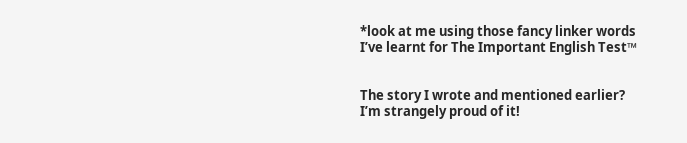*look at me using those fancy linker words I’ve learnt for The Important English Test™


The story I wrote and mentioned earlier? I’m strangely proud of it!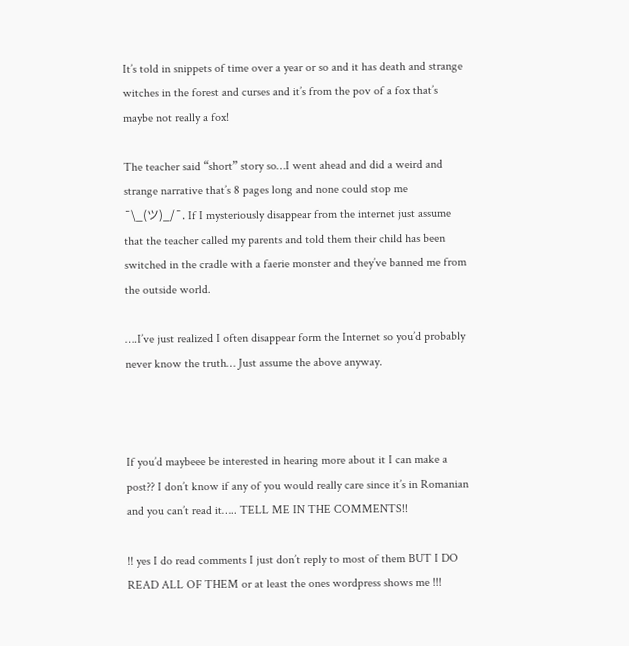It’s told in snippets of time over a year or so and it has death and strange witches in the forest and curses and it’s from the pov of a fox that’s maybe not really a fox!

The teacher said “short” story so…I went ahead and did a weird and strange narrative that’s 8 pages long and none could stop me ¯\_(ツ)_/¯. If I mysteriously disappear from the internet just assume that the teacher called my parents and told them their child has been switched in the cradle with a faerie monster and they’ve banned me from the outside world.

….I’ve just realized I often disappear form the Internet so you’d probably never know the truth… Just assume the above anyway.



If you’d maybeee be interested in hearing more about it I can make a post?? I don’t know if any of you would really care since it’s in Romanian and you can’t read it….. TELL ME IN THE COMMENTS!!

!! yes I do read comments I just don’t reply to most of them BUT I DO READ ALL OF THEM or at least the ones wordpress shows me !!!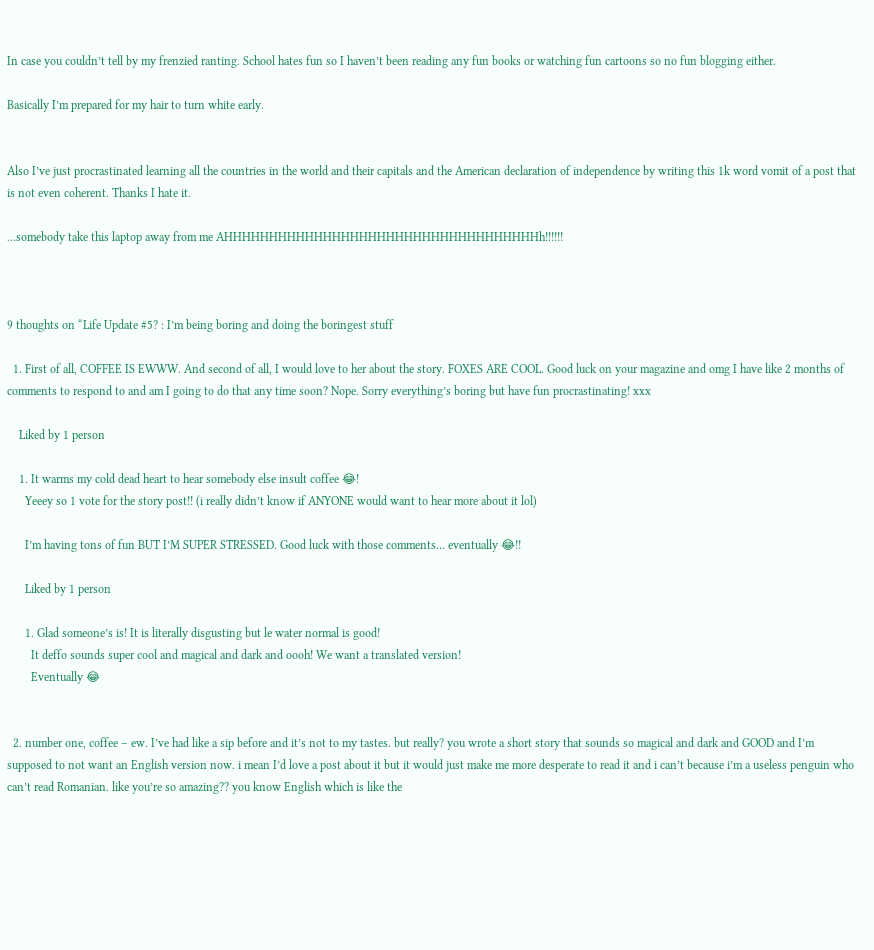In case you couldn’t tell by my frenzied ranting. School hates fun so I haven’t been reading any fun books or watching fun cartoons so no fun blogging either.

Basically I’m prepared for my hair to turn white early.


Also I’ve just procrastinated learning all the countries in the world and their capitals and the American declaration of independence by writing this 1k word vomit of a post that is not even coherent. Thanks I hate it.

…somebody take this laptop away from me AHHHHHHHHHHHHHHHHHHHHHHHHHHHHHHHHHHHh!!!!!!



9 thoughts on “Life Update #5? : I’m being boring and doing the boringest stuff

  1. First of all, COFFEE IS EWWW. And second of all, I would love to her about the story. FOXES ARE COOL. Good luck on your magazine and omg I have like 2 months of comments to respond to and am I going to do that any time soon? Nope. Sorry everything’s boring but have fun procrastinating! xxx

    Liked by 1 person

    1. It warms my cold dead heart to hear somebody else insult coffee 😂!
      Yeeey so 1 vote for the story post!! (i really didn’t know if ANYONE would want to hear more about it lol)

      I’m having tons of fun BUT I’M SUPER STRESSED. Good luck with those comments… eventually 😂!!

      Liked by 1 person

      1. Glad someone’s is! It is literally disgusting but le water normal is good!
        It deffo sounds super cool and magical and dark and oooh! We want a translated version!
        Eventually 😂


  2. number one, coffee – ew. I’ve had like a sip before and it’s not to my tastes. but really? you wrote a short story that sounds so magical and dark and GOOD and I’m supposed to not want an English version now. i mean I’d love a post about it but it would just make me more desperate to read it and i can’t because i’m a useless penguin who can’t read Romanian. like you’re so amazing?? you know English which is like the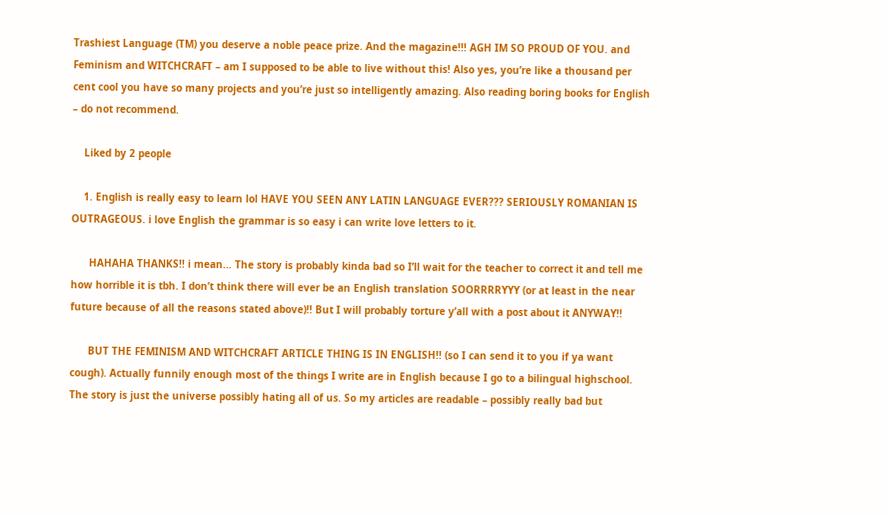Trashiest Language (TM) you deserve a noble peace prize. And the magazine!!! AGH IM SO PROUD OF YOU. and Feminism and WITCHCRAFT – am I supposed to be able to live without this! Also yes, you’re like a thousand per cent cool you have so many projects and you’re just so intelligently amazing. Also reading boring books for English – do not recommend.

    Liked by 2 people

    1. English is really easy to learn lol HAVE YOU SEEN ANY LATIN LANGUAGE EVER??? SERIOUSLY ROMANIAN IS OUTRAGEOUS. i love English the grammar is so easy i can write love letters to it.

      HAHAHA THANKS!! i mean… The story is probably kinda bad so I’ll wait for the teacher to correct it and tell me how horrible it is tbh. I don’t think there will ever be an English translation SOORRRRYYY (or at least in the near future because of all the reasons stated above)!! But I will probably torture y’all with a post about it ANYWAY!!

      BUT THE FEMINISM AND WITCHCRAFT ARTICLE THING IS IN ENGLISH!! (so I can send it to you if ya want cough). Actually funnily enough most of the things I write are in English because I go to a bilingual highschool. The story is just the universe possibly hating all of us. So my articles are readable – possibly really bad but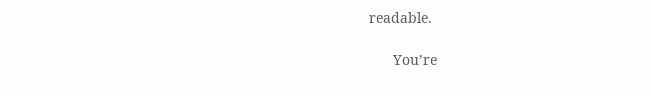readable.

      You’re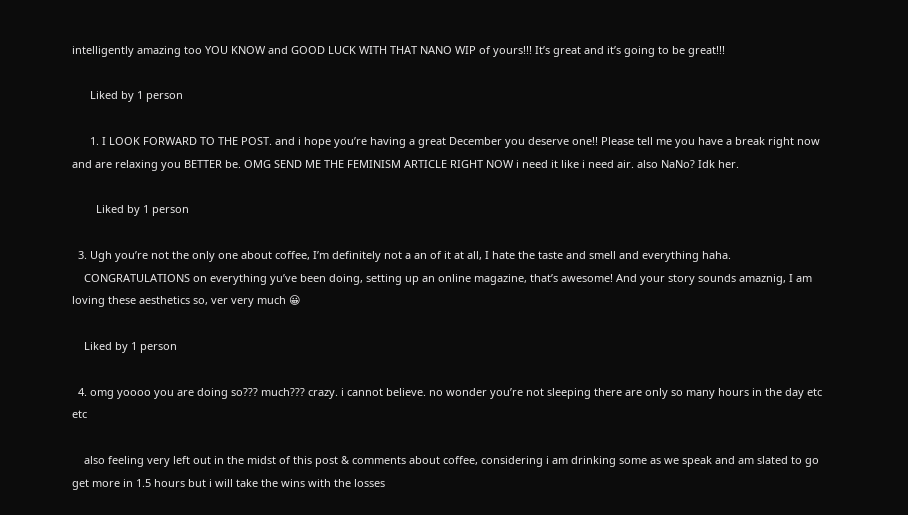intelligently amazing too YOU KNOW and GOOD LUCK WITH THAT NANO WIP of yours!!! It’s great and it’s going to be great!!!

      Liked by 1 person

      1. I LOOK FORWARD TO THE POST. and i hope you’re having a great December you deserve one!! Please tell me you have a break right now and are relaxing you BETTER be. OMG SEND ME THE FEMINISM ARTICLE RIGHT NOW i need it like i need air. also NaNo? Idk her.

        Liked by 1 person

  3. Ugh you’re not the only one about coffee, I’m definitely not a an of it at all, I hate the taste and smell and everything haha.
    CONGRATULATIONS on everything yu’ve been doing, setting up an online magazine, that’s awesome! And your story sounds amaznig, I am loving these aesthetics so, ver very much 😀

    Liked by 1 person

  4. omg yoooo you are doing so??? much??? crazy. i cannot believe. no wonder you’re not sleeping there are only so many hours in the day etc etc

    also feeling very left out in the midst of this post & comments about coffee, considering i am drinking some as we speak and am slated to go get more in 1.5 hours but i will take the wins with the losses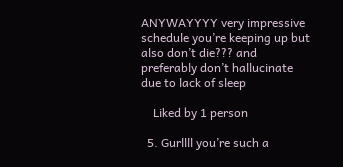ANYWAYYYY very impressive schedule you’re keeping up but also don’t die??? and preferably don’t hallucinate due to lack of sleep

    Liked by 1 person

  5. Gurllll you’re such a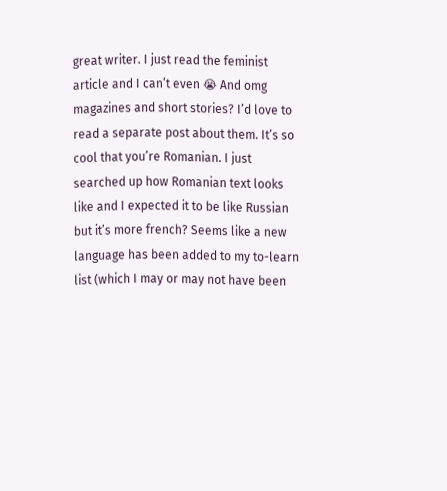great writer. I just read the feminist article and I can’t even 😭 And omg magazines and short stories? I’d love to read a separate post about them. It’s so cool that you’re Romanian. I just searched up how Romanian text looks like and I expected it to be like Russian but it’s more french? Seems like a new language has been added to my to-learn list (which I may or may not have been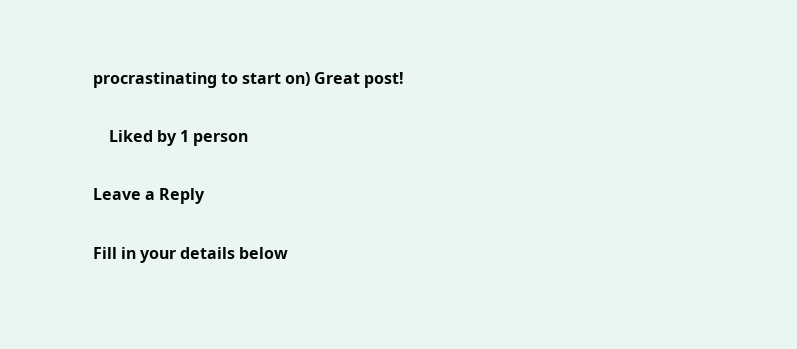procrastinating to start on) Great post!

    Liked by 1 person

Leave a Reply

Fill in your details below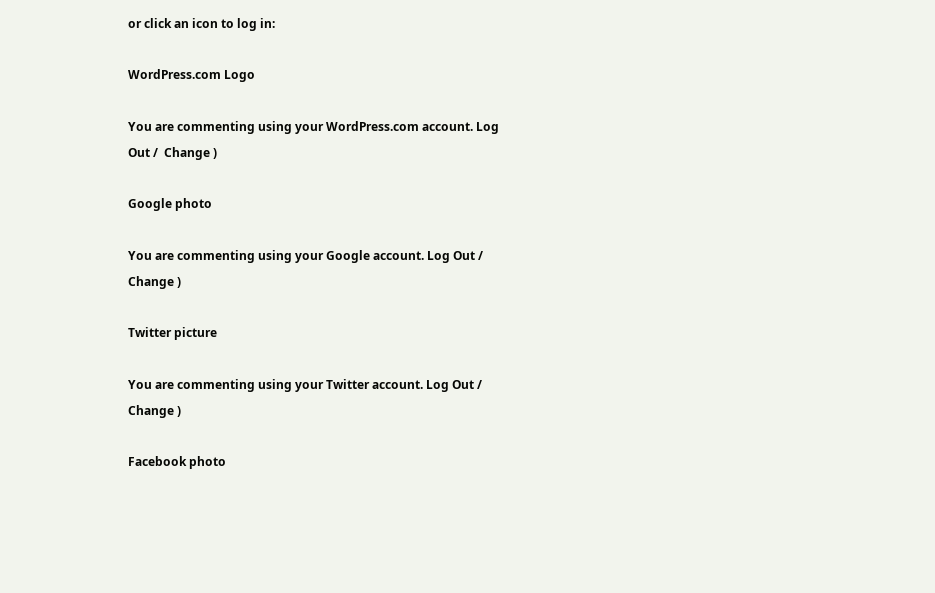or click an icon to log in:

WordPress.com Logo

You are commenting using your WordPress.com account. Log Out /  Change )

Google photo

You are commenting using your Google account. Log Out /  Change )

Twitter picture

You are commenting using your Twitter account. Log Out /  Change )

Facebook photo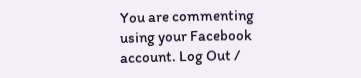You are commenting using your Facebook account. Log Out /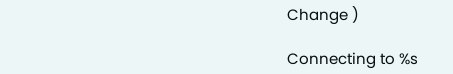Change )

Connecting to %s